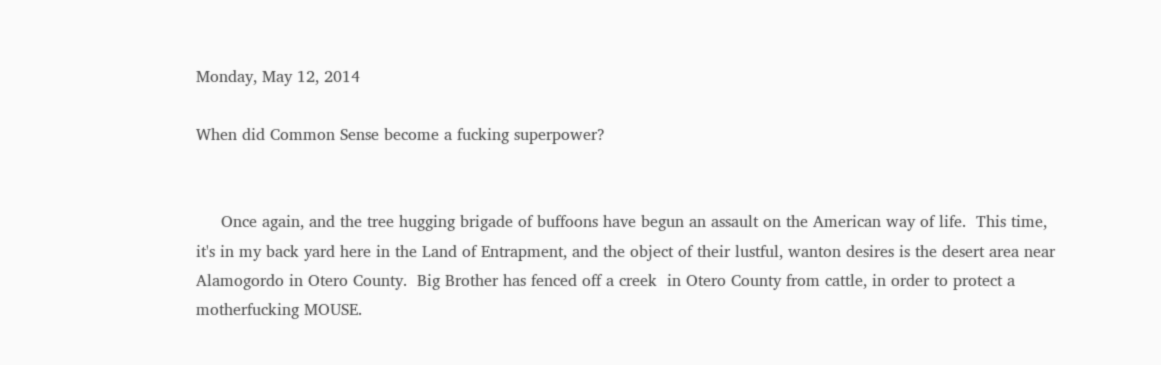Monday, May 12, 2014

When did Common Sense become a fucking superpower?


     Once again, and the tree hugging brigade of buffoons have begun an assault on the American way of life.  This time, it's in my back yard here in the Land of Entrapment, and the object of their lustful, wanton desires is the desert area near Alamogordo in Otero County.  Big Brother has fenced off a creek  in Otero County from cattle, in order to protect a motherfucking MOUSE.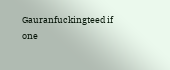Gauranfuckingteed if one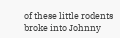of these little rodents broke into Johnny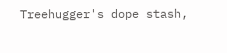Treehugger's dope stash,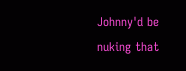Johnny'd be nuking that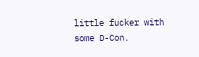little fucker with some D-Con.